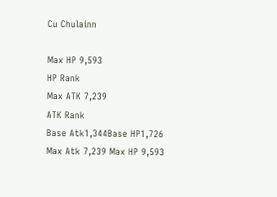Cu Chulainn

Max HP 9,593
HP Rank
Max ATK 7,239
ATK Rank
Base Atk1,344Base HP1,726
Max Atk 7,239 Max HP 9,593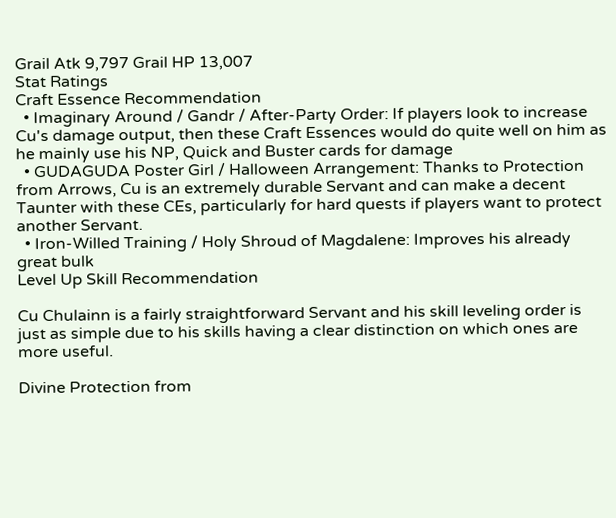Grail Atk 9,797 Grail HP 13,007
Stat Ratings
Craft Essence Recommendation
  • Imaginary Around / Gandr / After-Party Order: If players look to increase Cu's damage output, then these Craft Essences would do quite well on him as he mainly use his NP, Quick and Buster cards for damage
  • GUDAGUDA Poster Girl / Halloween Arrangement: Thanks to Protection from Arrows, Cu is an extremely durable Servant and can make a decent Taunter with these CEs, particularly for hard quests if players want to protect another Servant.
  • Iron-Willed Training / Holy Shroud of Magdalene: Improves his already great bulk
Level Up Skill Recommendation

Cu Chulainn is a fairly straightforward Servant and his skill leveling order is just as simple due to his skills having a clear distinction on which ones are more useful.

Divine Protection from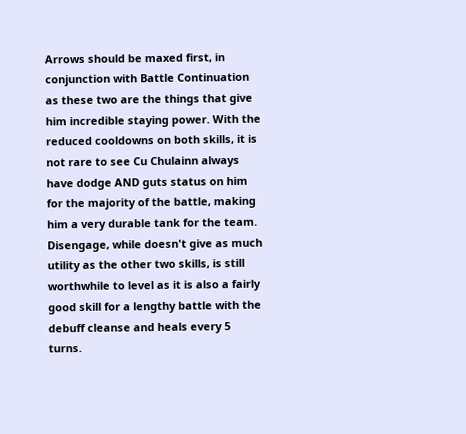Arrows should be maxed first, in conjunction with Battle Continuation as these two are the things that give him incredible staying power. With the reduced cooldowns on both skills, it is not rare to see Cu Chulainn always have dodge AND guts status on him for the majority of the battle, making him a very durable tank for the team. Disengage, while doesn't give as much utility as the other two skills, is still worthwhile to level as it is also a fairly good skill for a lengthy battle with the debuff cleanse and heals every 5 turns.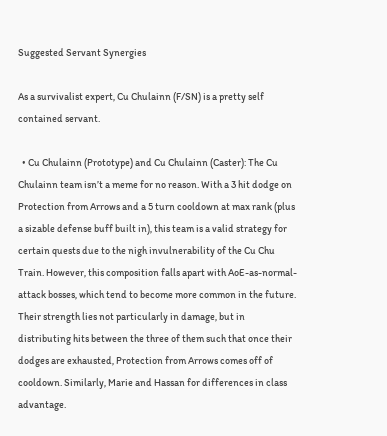Suggested Servant Synergies

As a survivalist expert, Cu Chulainn (F/SN) is a pretty self contained servant.

  • Cu Chulainn (Prototype) and Cu Chulainn (Caster): The Cu Chulainn team isn’t a meme for no reason. With a 3 hit dodge on Protection from Arrows and a 5 turn cooldown at max rank (plus a sizable defense buff built in), this team is a valid strategy for certain quests due to the nigh invulnerability of the Cu Chu Train. However, this composition falls apart with AoE-as-normal-attack bosses, which tend to become more common in the future. Their strength lies not particularly in damage, but in distributing hits between the three of them such that once their dodges are exhausted, Protection from Arrows comes off of cooldown. Similarly, Marie and Hassan for differences in class advantage.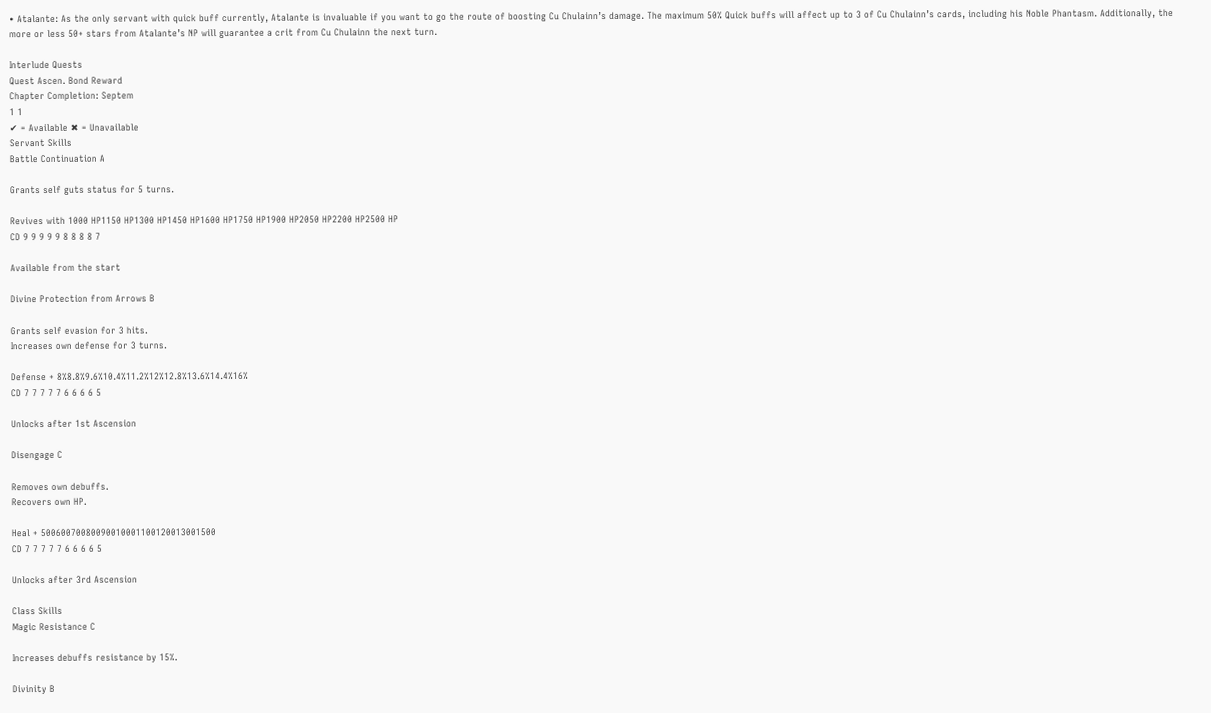• Atalante: As the only servant with quick buff currently, Atalante is invaluable if you want to go the route of boosting Cu Chulainn’s damage. The maximum 50% Quick buffs will affect up to 3 of Cu Chulainn’s cards, including his Noble Phantasm. Additionally, the more or less 50+ stars from Atalante’s NP will guarantee a crit from Cu Chulainn the next turn.

Interlude Quests
Quest Ascen. Bond Reward
Chapter Completion: Septem
1 1
✔ = Available ✖ = Unavailable
Servant Skills
Battle Continuation A

Grants self guts status for 5 turns.

Revives with 1000 HP1150 HP1300 HP1450 HP1600 HP1750 HP1900 HP2050 HP2200 HP2500 HP
CD 9 9 9 9 9 8 8 8 8 7

Available from the start

Divine Protection from Arrows B

Grants self evasion for 3 hits.
Increases own defense for 3 turns.

Defense + 8%8.8%9.6%10.4%11.2%12%12.8%13.6%14.4%16%
CD 7 7 7 7 7 6 6 6 6 5

Unlocks after 1st Ascension

Disengage C

Removes own debuffs.
Recovers own HP.

Heal + 50060070080090010001100120013001500
CD 7 7 7 7 7 6 6 6 6 5

Unlocks after 3rd Ascension

Class Skills
Magic Resistance C

Increases debuffs resistance by 15%.

Divinity B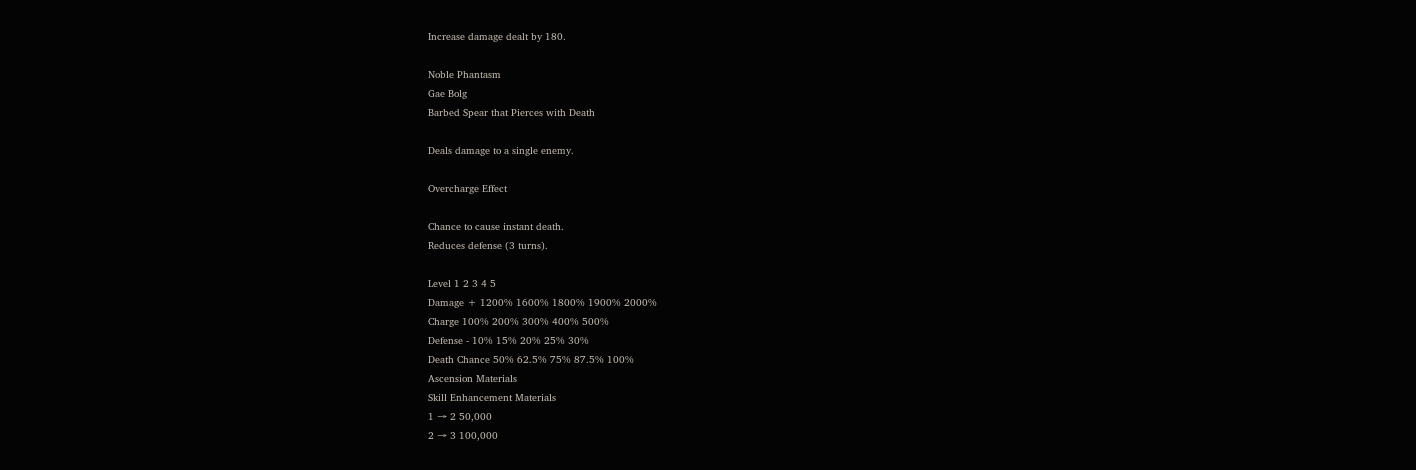Increase damage dealt by 180.

Noble Phantasm
Gae Bolg
Barbed Spear that Pierces with Death

Deals damage to a single enemy.

Overcharge Effect

Chance to cause instant death.
Reduces defense (3 turns).

Level 1 2 3 4 5
Damage + 1200% 1600% 1800% 1900% 2000%
Charge 100% 200% 300% 400% 500%
Defense - 10% 15% 20% 25% 30%
Death Chance 50% 62.5% 75% 87.5% 100%
Ascension Materials
Skill Enhancement Materials
1 → 2 50,000
2 → 3 100,000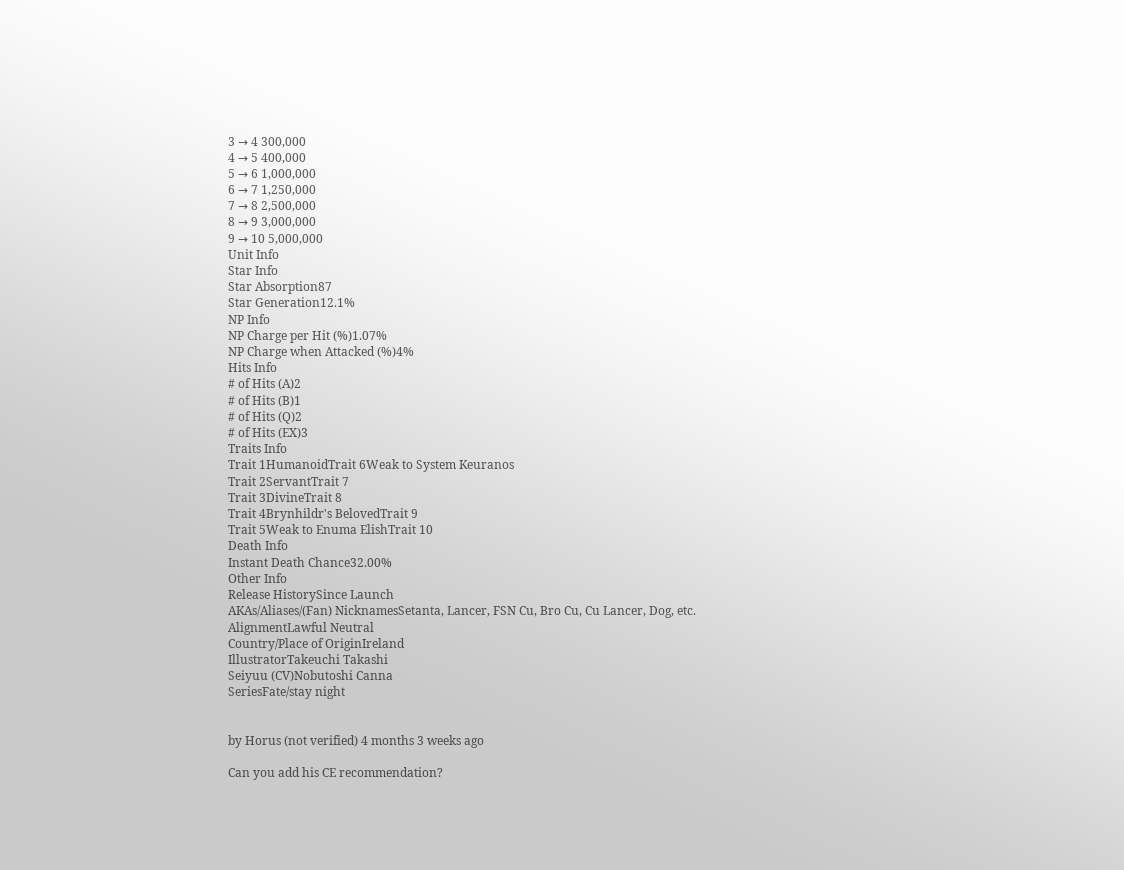3 → 4 300,000
4 → 5 400,000
5 → 6 1,000,000
6 → 7 1,250,000
7 → 8 2,500,000
8 → 9 3,000,000
9 → 10 5,000,000
Unit Info
Star Info
Star Absorption87
Star Generation12.1%
NP Info
NP Charge per Hit (%)1.07%
NP Charge when Attacked (%)4%
Hits Info
# of Hits (A)2
# of Hits (B)1
# of Hits (Q)2
# of Hits (EX)3
Traits Info
Trait 1HumanoidTrait 6Weak to System Keuranos
Trait 2ServantTrait 7
Trait 3DivineTrait 8
Trait 4Brynhildr's BelovedTrait 9
Trait 5Weak to Enuma ElishTrait 10
Death Info
Instant Death Chance32.00%
Other Info
Release HistorySince Launch
AKAs/Aliases/(Fan) NicknamesSetanta, Lancer, FSN Cu, Bro Cu, Cu Lancer, Dog, etc.
AlignmentLawful Neutral
Country/Place of OriginIreland
IllustratorTakeuchi Takashi
Seiyuu (CV)Nobutoshi Canna
SeriesFate/stay night


by Horus (not verified) 4 months 3 weeks ago

Can you add his CE recommendation?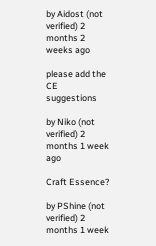by Aidost (not verified) 2 months 2 weeks ago

please add the CE suggestions

by Niko (not verified) 2 months 1 week ago

Craft Essence?

by PShine (not verified) 2 months 1 week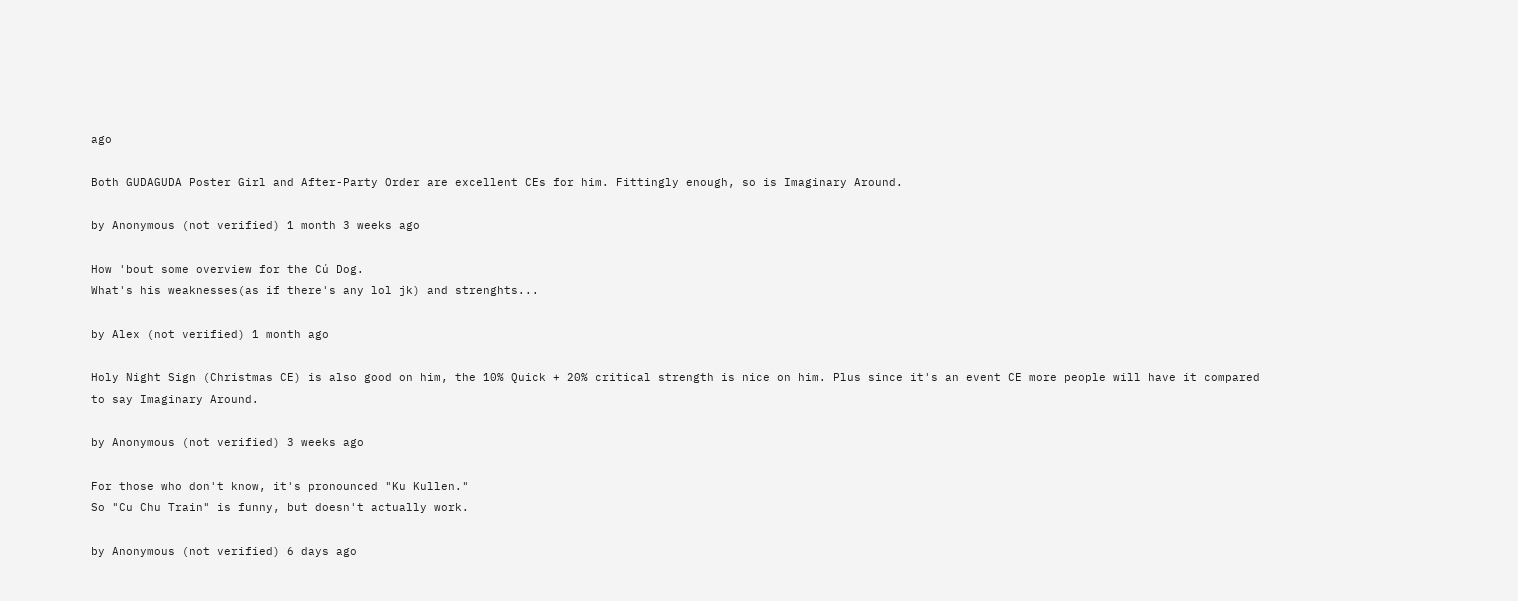ago

Both GUDAGUDA Poster Girl and After-Party Order are excellent CEs for him. Fittingly enough, so is Imaginary Around.

by Anonymous (not verified) 1 month 3 weeks ago

How 'bout some overview for the Cú Dog.
What's his weaknesses(as if there's any lol jk) and strenghts...

by Alex (not verified) 1 month ago

Holy Night Sign (Christmas CE) is also good on him, the 10% Quick + 20% critical strength is nice on him. Plus since it's an event CE more people will have it compared to say Imaginary Around.

by Anonymous (not verified) 3 weeks ago

For those who don't know, it's pronounced "Ku Kullen."
So "Cu Chu Train" is funny, but doesn't actually work.

by Anonymous (not verified) 6 days ago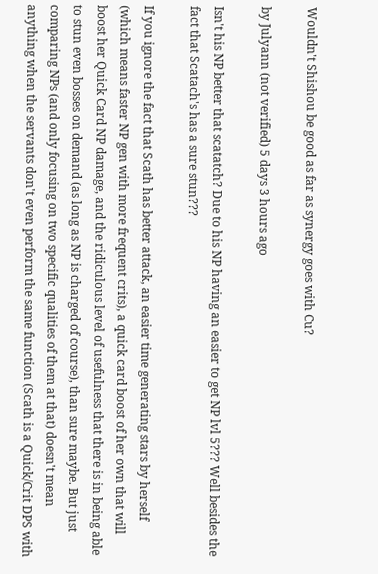Wouldn't Shishou be good as far as synergy goes with Cu?

by Julyann (not verified) 5 days 3 hours ago

Isn't his NP better that scatatch? Due to his NP having an easier to get NP lvl 5??? Well besides the fact that Scatach's has a sure stun???

If you ignore the fact that Scath has better attack, an easier time generating stars by herself (which means faster NP gen with more frequent crits), a quick card boost of her own that will boost her Quick Card NP damage, and the ridiculous level of usefulness that there is in being able to stun even bosses on demand (as long as NP is charged of course), than sure maybe. But just comparing NPs (and only focusing on two specific qualities of them at that) doesn't mean anything when the servants don't even perform the same function (Scath is a Quick/Crit DPS with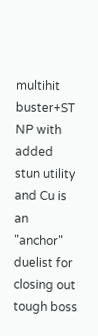multihit buster+ST NP with added stun utility and Cu is an "anchor" duelist for closing out tough boss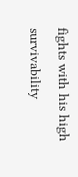fights with his high survivability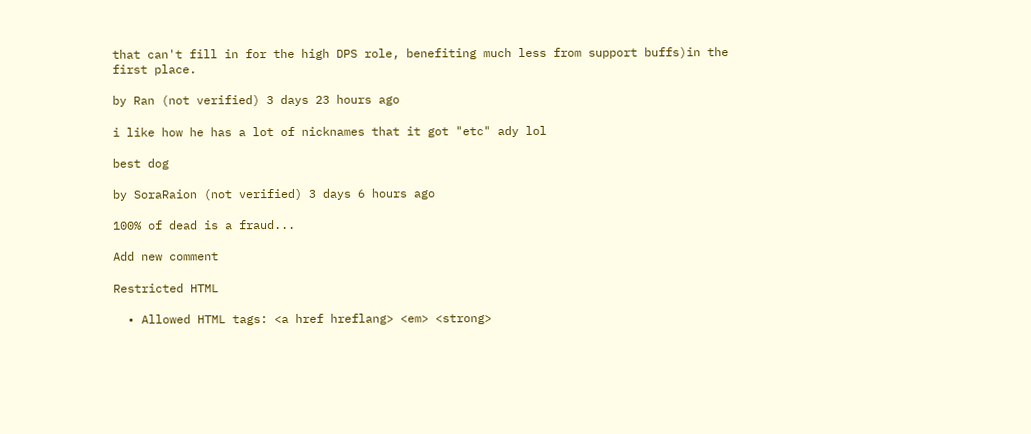that can't fill in for the high DPS role, benefiting much less from support buffs)in the first place.

by Ran (not verified) 3 days 23 hours ago

i like how he has a lot of nicknames that it got "etc" ady lol

best dog

by SoraRaion (not verified) 3 days 6 hours ago

100% of dead is a fraud...

Add new comment

Restricted HTML

  • Allowed HTML tags: <a href hreflang> <em> <strong>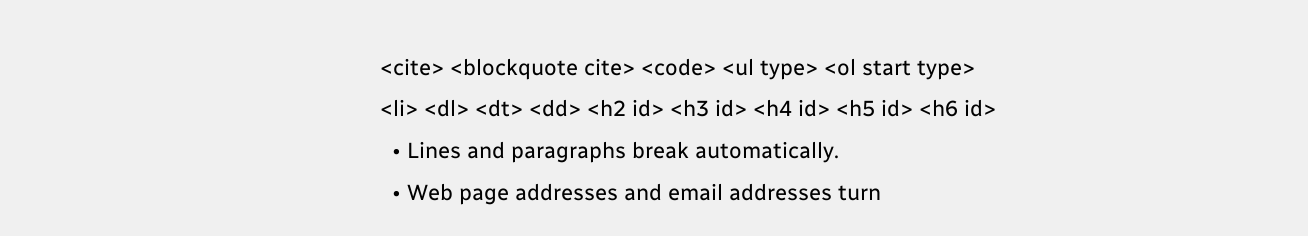<cite> <blockquote cite> <code> <ul type> <ol start type> <li> <dl> <dt> <dd> <h2 id> <h3 id> <h4 id> <h5 id> <h6 id>
  • Lines and paragraphs break automatically.
  • Web page addresses and email addresses turn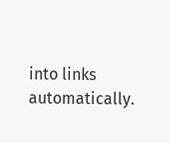into links automatically.